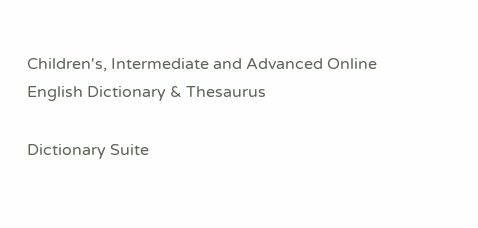Children's, Intermediate and Advanced Online English Dictionary & Thesaurus

Dictionary Suite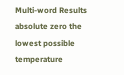Multi-word Results
absolute zero the lowest possible temperature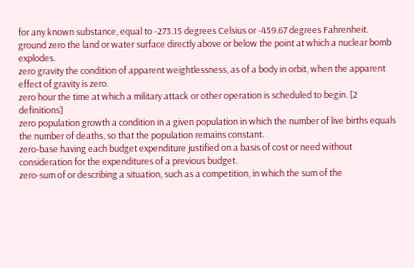for any known substance, equal to -273.15 degrees Celsius or -459.67 degrees Fahrenheit.
ground zero the land or water surface directly above or below the point at which a nuclear bomb explodes.
zero gravity the condition of apparent weightlessness, as of a body in orbit, when the apparent effect of gravity is zero.
zero hour the time at which a military attack or other operation is scheduled to begin. [2 definitions]
zero population growth a condition in a given population in which the number of live births equals the number of deaths, so that the population remains constant.
zero-base having each budget expenditure justified on a basis of cost or need without consideration for the expenditures of a previous budget.
zero-sum of or describing a situation, such as a competition, in which the sum of the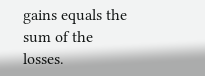gains equals the sum of the losses.